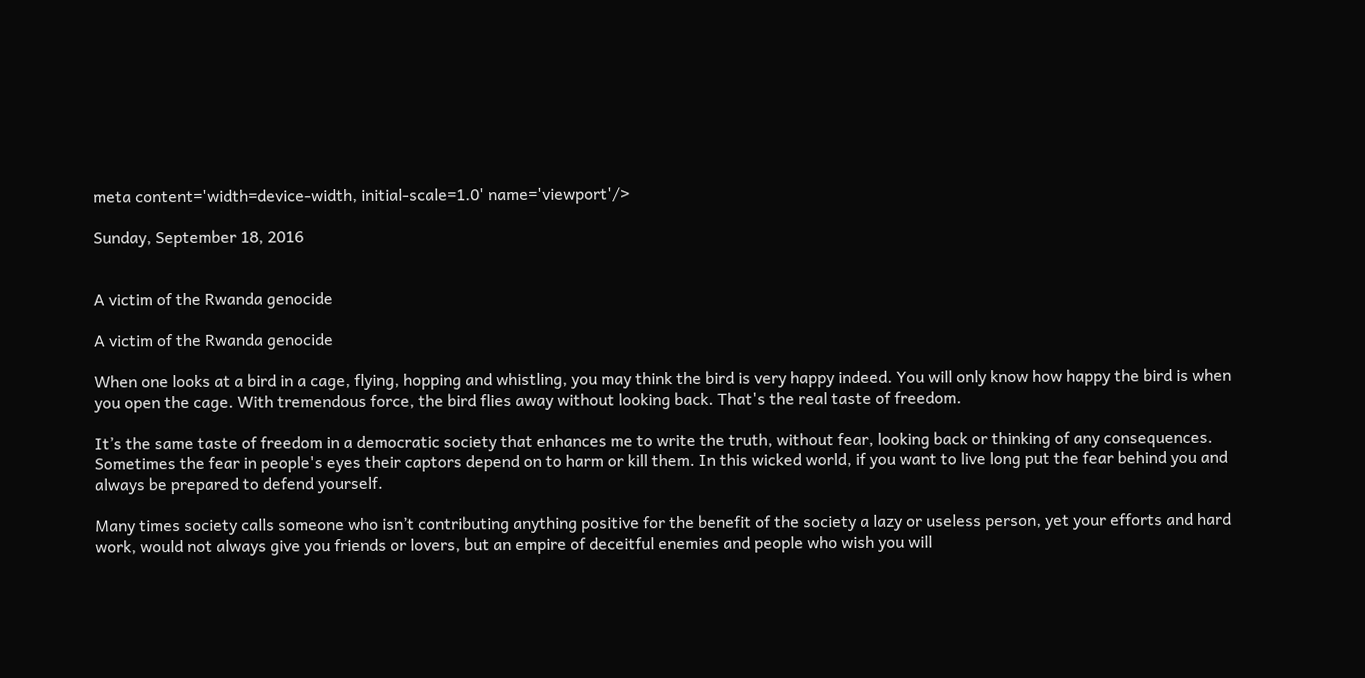meta content='width=device-width, initial-scale=1.0' name='viewport'/>

Sunday, September 18, 2016


A victim of the Rwanda genocide

A victim of the Rwanda genocide

When one looks at a bird in a cage, flying, hopping and whistling, you may think the bird is very happy indeed. You will only know how happy the bird is when you open the cage. With tremendous force, the bird flies away without looking back. That's the real taste of freedom.

It’s the same taste of freedom in a democratic society that enhances me to write the truth, without fear, looking back or thinking of any consequences. Sometimes the fear in people's eyes their captors depend on to harm or kill them. In this wicked world, if you want to live long put the fear behind you and always be prepared to defend yourself.

Many times society calls someone who isn’t contributing anything positive for the benefit of the society a lazy or useless person, yet your efforts and hard work, would not always give you friends or lovers, but an empire of deceitful enemies and people who wish you will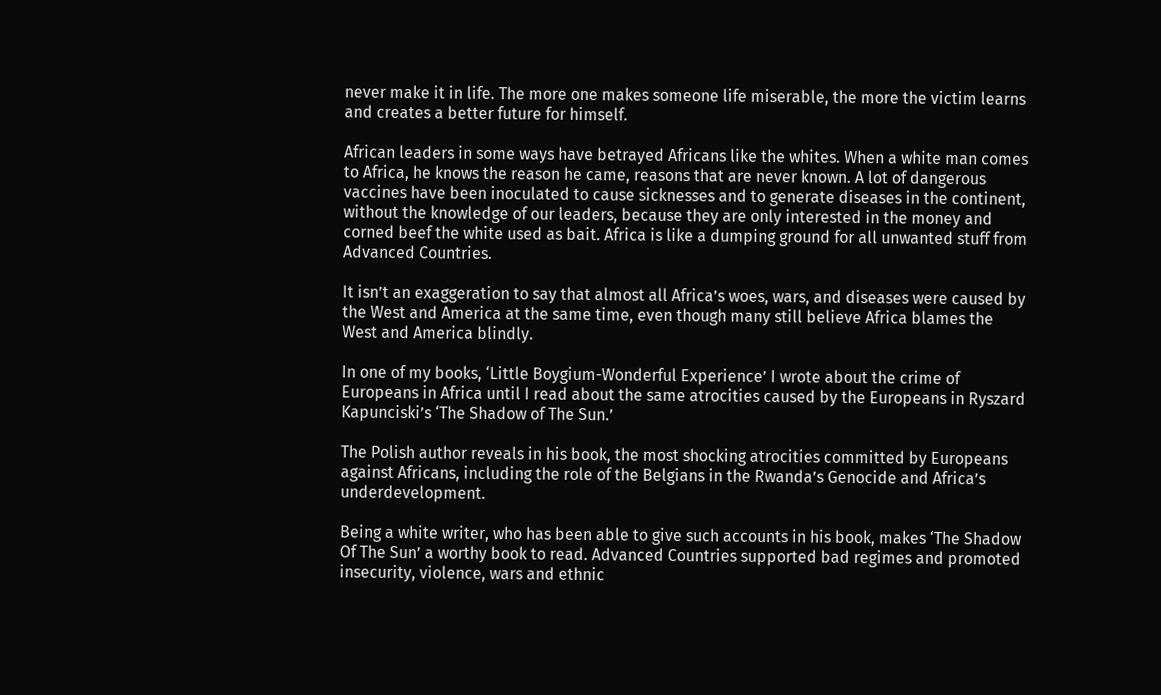never make it in life. The more one makes someone life miserable, the more the victim learns and creates a better future for himself.

African leaders in some ways have betrayed Africans like the whites. When a white man comes to Africa, he knows the reason he came, reasons that are never known. A lot of dangerous vaccines have been inoculated to cause sicknesses and to generate diseases in the continent, without the knowledge of our leaders, because they are only interested in the money and corned beef the white used as bait. Africa is like a dumping ground for all unwanted stuff from Advanced Countries.

It isn’t an exaggeration to say that almost all Africa’s woes, wars, and diseases were caused by the West and America at the same time, even though many still believe Africa blames the West and America blindly.

In one of my books, ‘Little Boygium-Wonderful Experience’ I wrote about the crime of Europeans in Africa until I read about the same atrocities caused by the Europeans in Ryszard Kapunciski’s ‘The Shadow of The Sun.’

The Polish author reveals in his book, the most shocking atrocities committed by Europeans against Africans, including the role of the Belgians in the Rwanda’s Genocide and Africa’s underdevelopment.

Being a white writer, who has been able to give such accounts in his book, makes ‘The Shadow Of The Sun’ a worthy book to read. Advanced Countries supported bad regimes and promoted insecurity, violence, wars and ethnic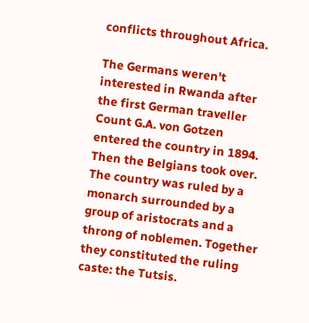conflicts throughout Africa.

The Germans weren't interested in Rwanda after the first German traveller Count G.A. von Gotzen entered the country in 1894. Then the Belgians took over. The country was ruled by a monarch surrounded by a group of aristocrats and a throng of noblemen. Together they constituted the ruling caste: the Tutsis.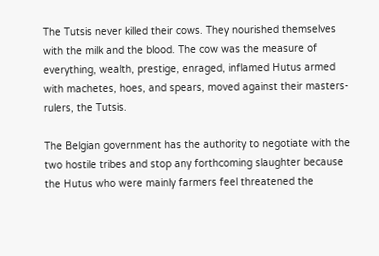The Tutsis never killed their cows. They nourished themselves with the milk and the blood. The cow was the measure of everything, wealth, prestige, enraged, inflamed Hutus armed with machetes, hoes, and spears, moved against their masters-rulers, the Tutsis.

The Belgian government has the authority to negotiate with the two hostile tribes and stop any forthcoming slaughter because the Hutus who were mainly farmers feel threatened the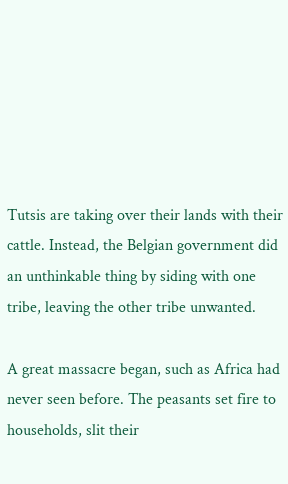Tutsis are taking over their lands with their cattle. Instead, the Belgian government did an unthinkable thing by siding with one tribe, leaving the other tribe unwanted.

A great massacre began, such as Africa had never seen before. The peasants set fire to households, slit their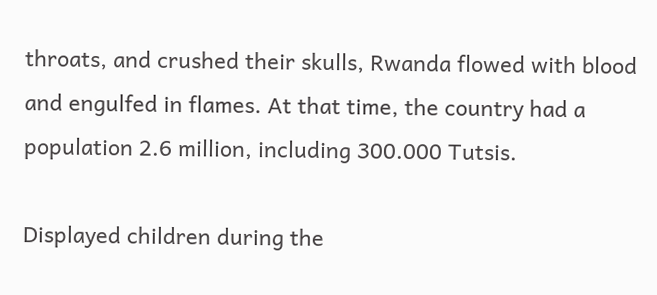throats, and crushed their skulls, Rwanda flowed with blood and engulfed in flames. At that time, the country had a population 2.6 million, including 300.000 Tutsis.

Displayed children during the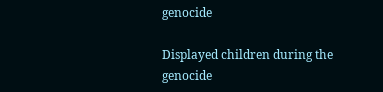genocide

Displayed children during the genocide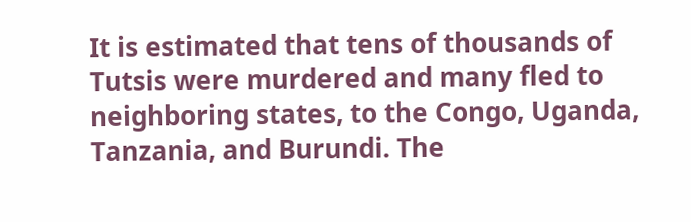It is estimated that tens of thousands of Tutsis were murdered and many fled to neighboring states, to the Congo, Uganda, Tanzania, and Burundi. The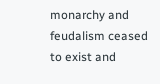monarchy and feudalism ceased to exist and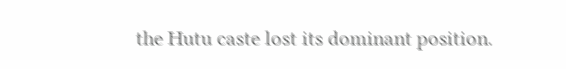the Hutu caste lost its dominant position.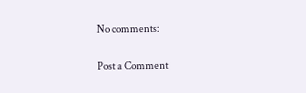No comments:

Post a Comment